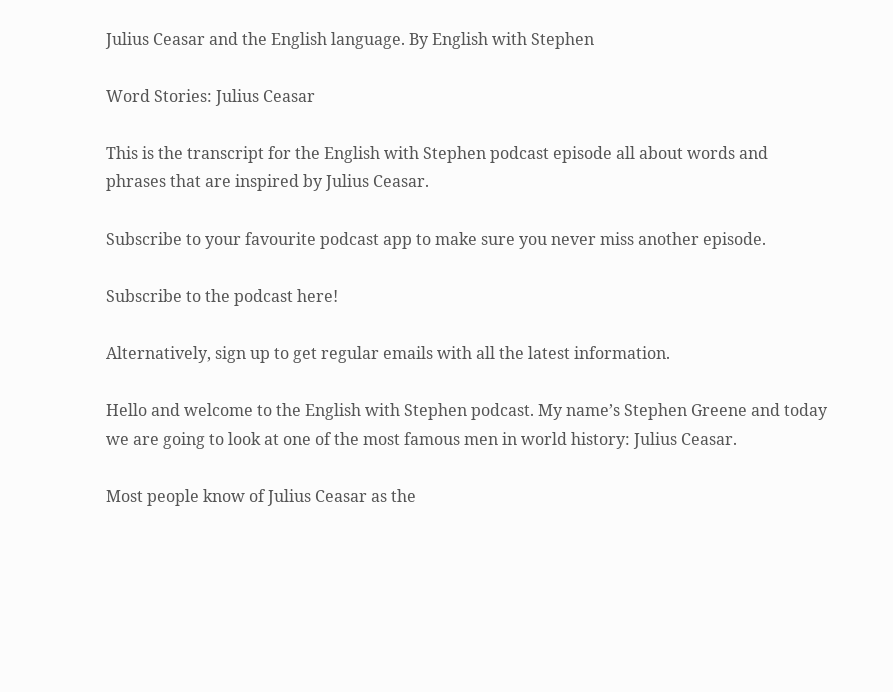Julius Ceasar and the English language. By English with Stephen

Word Stories: Julius Ceasar

This is the transcript for the English with Stephen podcast episode all about words and phrases that are inspired by Julius Ceasar.

Subscribe to your favourite podcast app to make sure you never miss another episode.

Subscribe to the podcast here!

Alternatively, sign up to get regular emails with all the latest information.

Hello and welcome to the English with Stephen podcast. My name’s Stephen Greene and today we are going to look at one of the most famous men in world history: Julius Ceasar.

Most people know of Julius Ceasar as the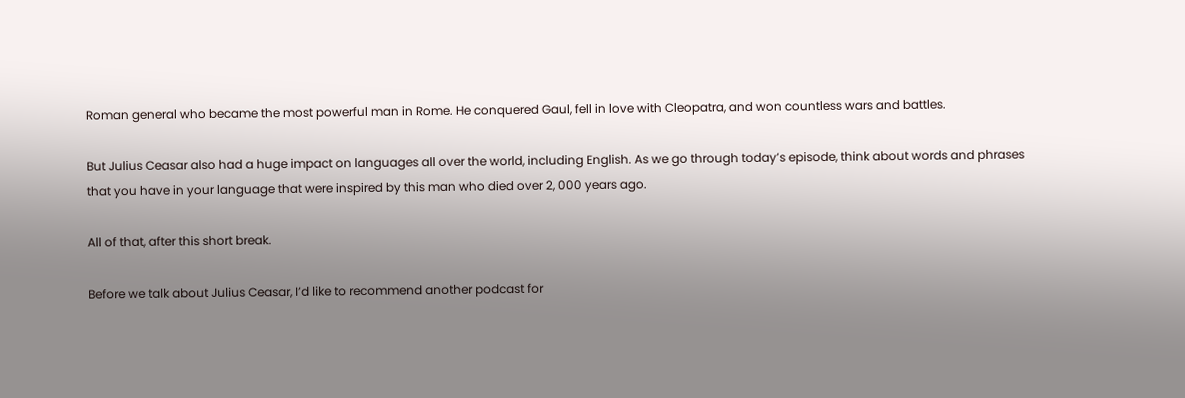Roman general who became the most powerful man in Rome. He conquered Gaul, fell in love with Cleopatra, and won countless wars and battles.

But Julius Ceasar also had a huge impact on languages all over the world, including English. As we go through today’s episode, think about words and phrases that you have in your language that were inspired by this man who died over 2, 000 years ago.

All of that, after this short break.

Before we talk about Julius Ceasar, I’d like to recommend another podcast for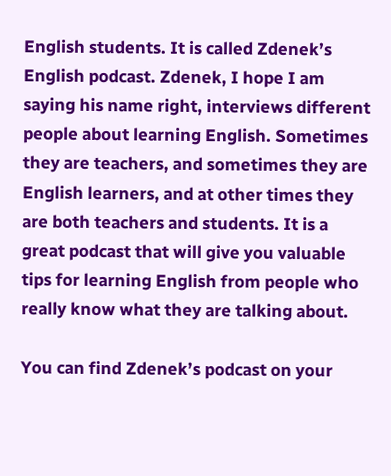English students. It is called Zdenek’s English podcast. Zdenek, I hope I am saying his name right, interviews different people about learning English. Sometimes they are teachers, and sometimes they are English learners, and at other times they are both teachers and students. It is a great podcast that will give you valuable tips for learning English from people who really know what they are talking about.

You can find Zdenek’s podcast on your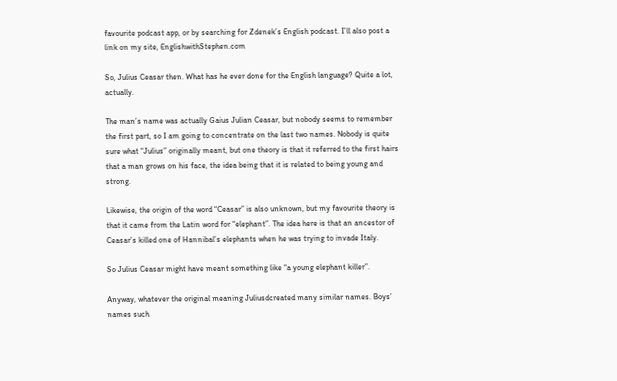favourite podcast app, or by searching for Zdenek’s English podcast. I’ll also post a link on my site, EnglishwithStephen.com

So, Julius Ceasar then. What has he ever done for the English language? Quite a lot, actually.

The man’s name was actually Gaius Julian Ceasar, but nobody seems to remember the first part, so I am going to concentrate on the last two names. Nobody is quite sure what “Julius” originally meant, but one theory is that it referred to the first hairs that a man grows on his face, the idea being that it is related to being young and strong.

Likewise, the origin of the word “Ceasar” is also unknown, but my favourite theory is that it came from the Latin word for “elephant”. The idea here is that an ancestor of Ceasar’s killed one of Hannibal’s elephants when he was trying to invade Italy.

So Julius Ceasar might have meant something like “a young elephant killer”.

Anyway, whatever the original meaning Juliusdcreated many similar names. Boys’ names such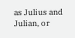as Julius and Julian, or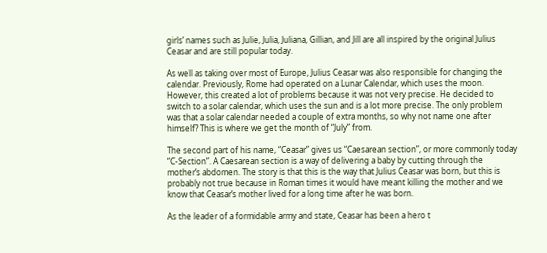girls’ names such as Julie, Julia, Juliana, Gillian, and Jill are all inspired by the original Julius Ceasar and are still popular today.

As well as taking over most of Europe, Julius Ceasar was also responsible for changing the calendar. Previously, Rome had operated on a Lunar Calendar, which uses the moon. However, this created a lot of problems because it was not very precise. He decided to switch to a solar calendar, which uses the sun and is a lot more precise. The only problem was that a solar calendar needed a couple of extra months, so why not name one after himself? This is where we get the month of “July” from.

The second part of his name, “Ceasar” gives us “Caesarean section”, or more commonly today “C-Section”. A Caesarean section is a way of delivering a baby by cutting through the mother’s abdomen. The story is that this is the way that Julius Ceasar was born, but this is probably not true because in Roman times it would have meant killing the mother and we know that Ceasar’s mother lived for a long time after he was born.

As the leader of a formidable army and state, Ceasar has been a hero t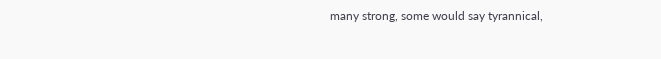many strong, some would say tyrannical,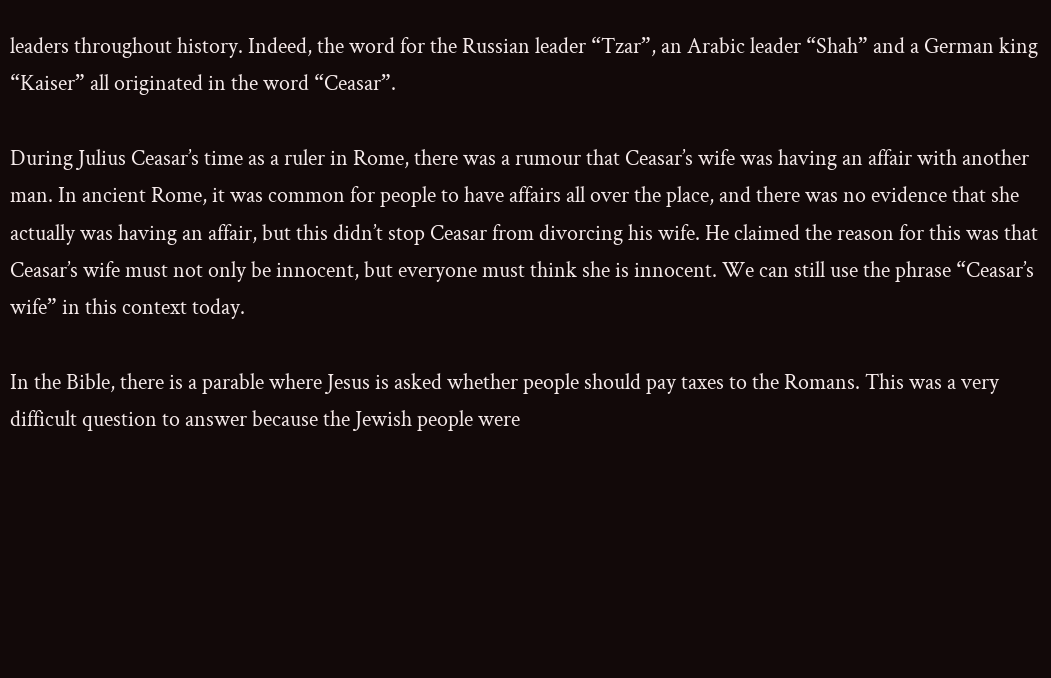leaders throughout history. Indeed, the word for the Russian leader “Tzar”, an Arabic leader “Shah” and a German king “Kaiser” all originated in the word “Ceasar”.

During Julius Ceasar’s time as a ruler in Rome, there was a rumour that Ceasar’s wife was having an affair with another man. In ancient Rome, it was common for people to have affairs all over the place, and there was no evidence that she actually was having an affair, but this didn’t stop Ceasar from divorcing his wife. He claimed the reason for this was that Ceasar’s wife must not only be innocent, but everyone must think she is innocent. We can still use the phrase “Ceasar’s wife” in this context today.

In the Bible, there is a parable where Jesus is asked whether people should pay taxes to the Romans. This was a very difficult question to answer because the Jewish people were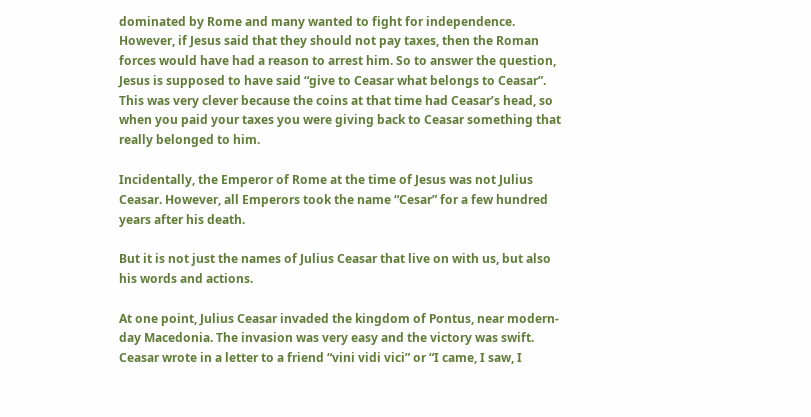dominated by Rome and many wanted to fight for independence. However, if Jesus said that they should not pay taxes, then the Roman forces would have had a reason to arrest him. So to answer the question, Jesus is supposed to have said “give to Ceasar what belongs to Ceasar”. This was very clever because the coins at that time had Ceasar’s head, so when you paid your taxes you were giving back to Ceasar something that really belonged to him.

Incidentally, the Emperor of Rome at the time of Jesus was not Julius Ceasar. However, all Emperors took the name “Cesar” for a few hundred years after his death.

But it is not just the names of Julius Ceasar that live on with us, but also his words and actions.

At one point, Julius Ceasar invaded the kingdom of Pontus, near modern-day Macedonia. The invasion was very easy and the victory was swift. Ceasar wrote in a letter to a friend “vini vidi vici” or “I came, I saw, I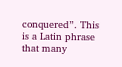conquered”. This is a Latin phrase that many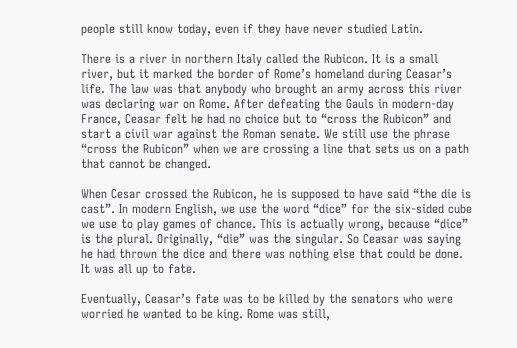people still know today, even if they have never studied Latin.

There is a river in northern Italy called the Rubicon. It is a small river, but it marked the border of Rome’s homeland during Ceasar’s life. The law was that anybody who brought an army across this river was declaring war on Rome. After defeating the Gauls in modern-day France, Ceasar felt he had no choice but to “cross the Rubicon” and start a civil war against the Roman senate. We still use the phrase “cross the Rubicon” when we are crossing a line that sets us on a path that cannot be changed.

When Cesar crossed the Rubicon, he is supposed to have said “the die is cast”. In modern English, we use the word “dice” for the six-sided cube we use to play games of chance. This is actually wrong, because “dice” is the plural. Originally, “die” was the singular. So Ceasar was saying he had thrown the dice and there was nothing else that could be done. It was all up to fate.

Eventually, Ceasar’s fate was to be killed by the senators who were worried he wanted to be king. Rome was still,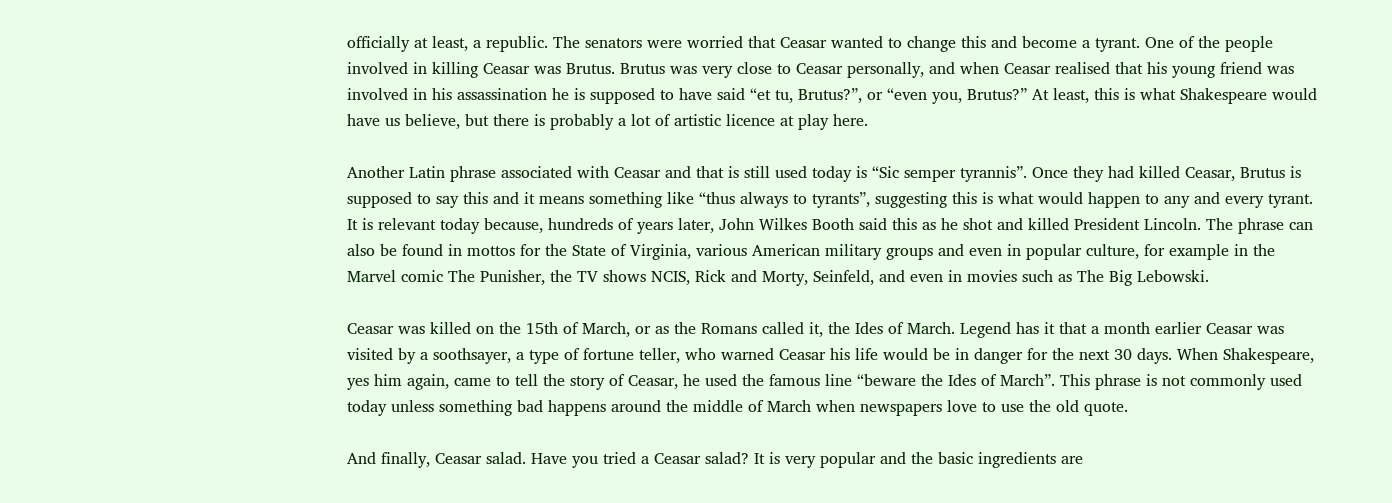officially at least, a republic. The senators were worried that Ceasar wanted to change this and become a tyrant. One of the people involved in killing Ceasar was Brutus. Brutus was very close to Ceasar personally, and when Ceasar realised that his young friend was involved in his assassination he is supposed to have said “et tu, Brutus?”, or “even you, Brutus?” At least, this is what Shakespeare would have us believe, but there is probably a lot of artistic licence at play here.

Another Latin phrase associated with Ceasar and that is still used today is “Sic semper tyrannis”. Once they had killed Ceasar, Brutus is supposed to say this and it means something like “thus always to tyrants”, suggesting this is what would happen to any and every tyrant. It is relevant today because, hundreds of years later, John Wilkes Booth said this as he shot and killed President Lincoln. The phrase can also be found in mottos for the State of Virginia, various American military groups and even in popular culture, for example in the Marvel comic The Punisher, the TV shows NCIS, Rick and Morty, Seinfeld, and even in movies such as The Big Lebowski.

Ceasar was killed on the 15th of March, or as the Romans called it, the Ides of March. Legend has it that a month earlier Ceasar was visited by a soothsayer, a type of fortune teller, who warned Ceasar his life would be in danger for the next 30 days. When Shakespeare, yes him again, came to tell the story of Ceasar, he used the famous line “beware the Ides of March”. This phrase is not commonly used today unless something bad happens around the middle of March when newspapers love to use the old quote.

And finally, Ceasar salad. Have you tried a Ceasar salad? It is very popular and the basic ingredients are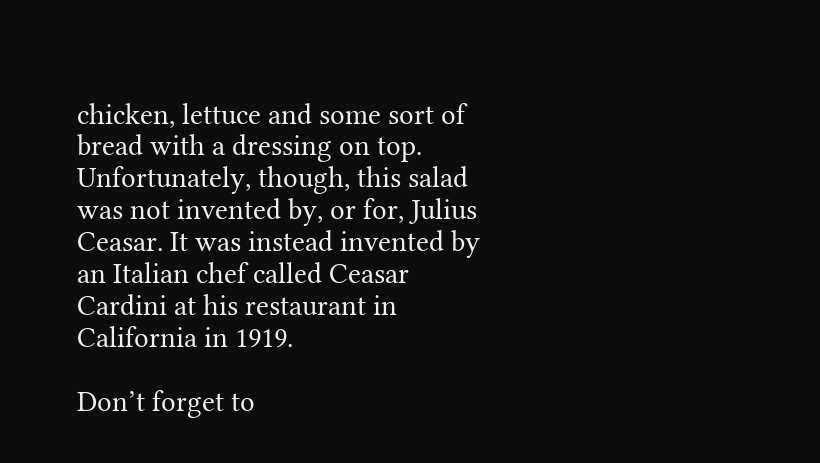chicken, lettuce and some sort of bread with a dressing on top. Unfortunately, though, this salad was not invented by, or for, Julius Ceasar. It was instead invented by an Italian chef called Ceasar Cardini at his restaurant in California in 1919.

Don’t forget to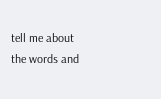tell me about the words and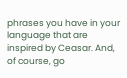phrases you have in your language that are inspired by Ceasar. And, of course, go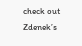check out Zdenek’s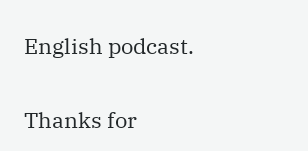English podcast.

Thanks for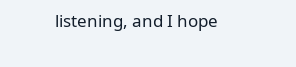listening, and I hope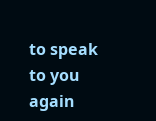to speak to you again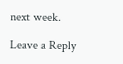next week.

Leave a Reply